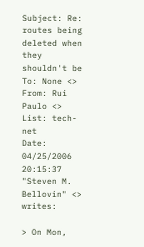Subject: Re: routes being deleted when they shouldn't be
To: None <>
From: Rui Paulo <>
List: tech-net
Date: 04/25/2006 20:15:37
"Steven M. Bellovin" <> writes:

> On Mon,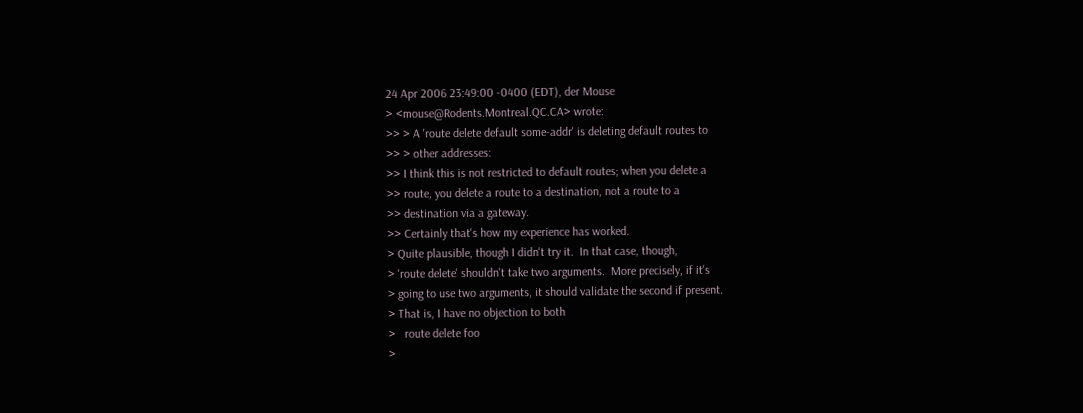24 Apr 2006 23:49:00 -0400 (EDT), der Mouse
> <mouse@Rodents.Montreal.QC.CA> wrote:
>> > A 'route delete default some-addr' is deleting default routes to
>> > other addresses:
>> I think this is not restricted to default routes; when you delete a
>> route, you delete a route to a destination, not a route to a
>> destination via a gateway.
>> Certainly that's how my experience has worked.
> Quite plausible, though I didn't try it.  In that case, though,
> 'route delete' shouldn't take two arguments.  More precisely, if it's
> going to use two arguments, it should validate the second if present.
> That is, I have no objection to both
>   route delete foo
>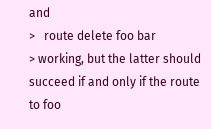and
>   route delete foo bar
> working, but the latter should succeed if and only if the route to foo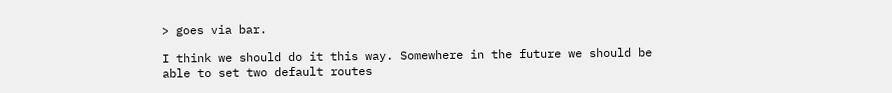> goes via bar.

I think we should do it this way. Somewhere in the future we should be
able to set two default routes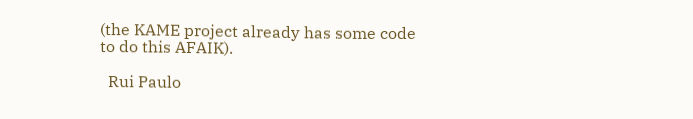(the KAME project already has some code
to do this AFAIK).

  Rui Paulo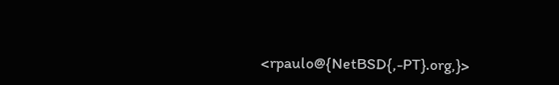<rpaulo@{NetBSD{,-PT}.org,}>